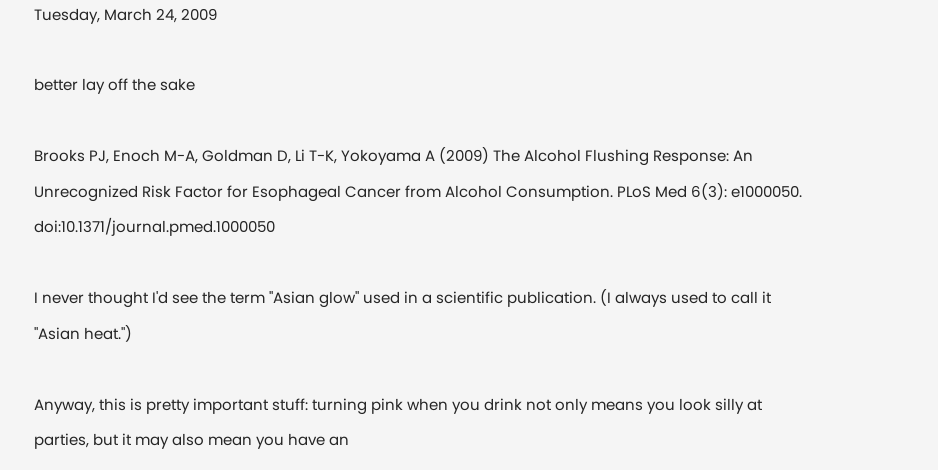Tuesday, March 24, 2009

better lay off the sake

Brooks PJ, Enoch M-A, Goldman D, Li T-K, Yokoyama A (2009) The Alcohol Flushing Response: An Unrecognized Risk Factor for Esophageal Cancer from Alcohol Consumption. PLoS Med 6(3): e1000050. doi:10.1371/journal.pmed.1000050

I never thought I'd see the term "Asian glow" used in a scientific publication. (I always used to call it "Asian heat.")

Anyway, this is pretty important stuff: turning pink when you drink not only means you look silly at parties, but it may also mean you have an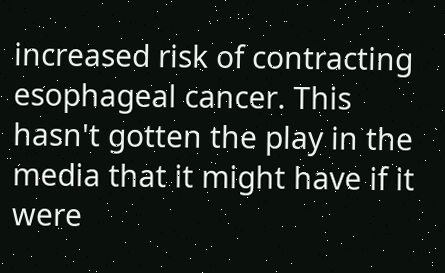increased risk of contracting esophageal cancer. This hasn't gotten the play in the media that it might have if it were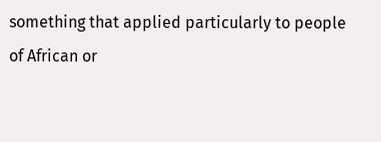something that applied particularly to people of African or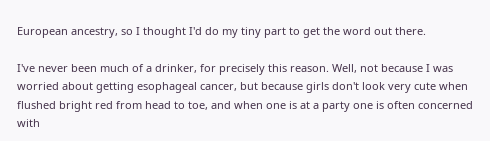European ancestry, so I thought I'd do my tiny part to get the word out there.

I've never been much of a drinker, for precisely this reason. Well, not because I was worried about getting esophageal cancer, but because girls don't look very cute when flushed bright red from head to toe, and when one is at a party one is often concerned with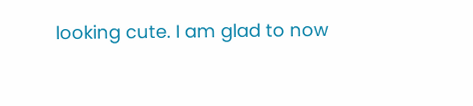looking cute. I am glad to now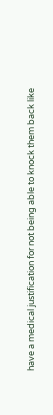have a medical justification for not being able to knock them back like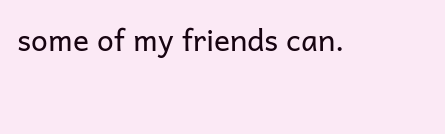some of my friends can.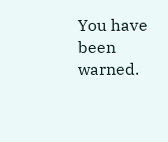You have been warned.